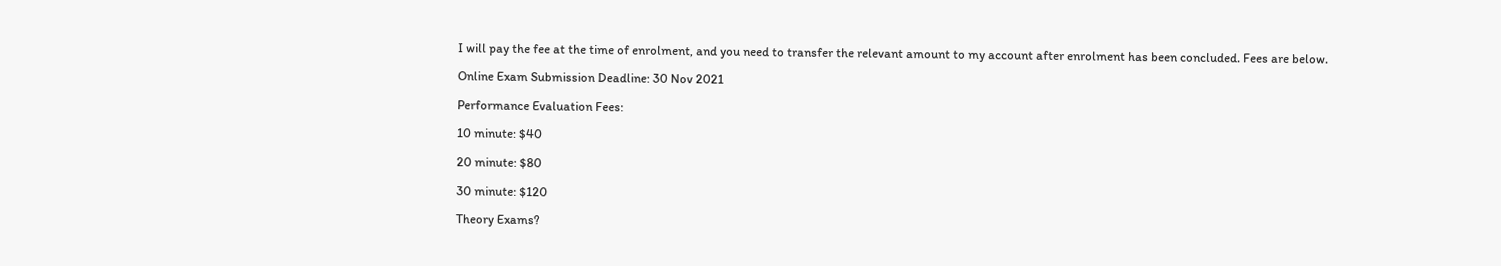I will pay the fee at the time of enrolment, and you need to transfer the relevant amount to my account after enrolment has been concluded. Fees are below.

Online Exam Submission Deadline: 30 Nov 2021

Performance Evaluation Fees:

10 minute: $40

20 minute: $80

30 minute: $120

Theory Exams?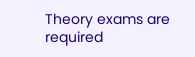Theory exams are required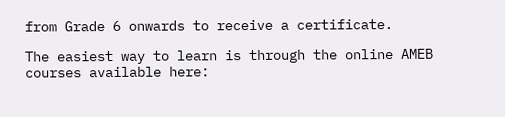from Grade 6 onwards to receive a certificate.

The easiest way to learn is through the online AMEB courses available here: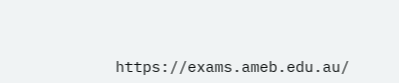https://exams.ameb.edu.au/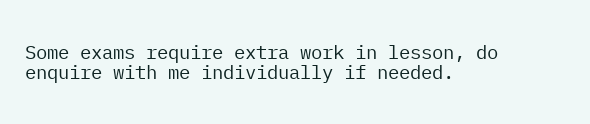Some exams require extra work in lesson, do enquire with me individually if needed.